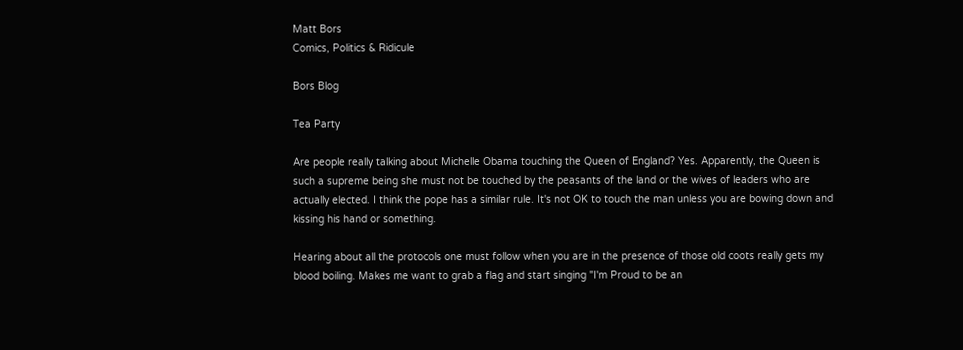Matt Bors
Comics, Politics & Ridicule

Bors Blog

Tea Party

Are people really talking about Michelle Obama touching the Queen of England? Yes. Apparently, the Queen is such a supreme being she must not be touched by the peasants of the land or the wives of leaders who are actually elected. I think the pope has a similar rule. It's not OK to touch the man unless you are bowing down and kissing his hand or something.

Hearing about all the protocols one must follow when you are in the presence of those old coots really gets my blood boiling. Makes me want to grab a flag and start singing "I'm Proud to be an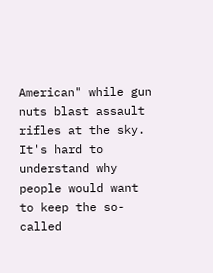American" while gun nuts blast assault rifles at the sky. It's hard to understand why people would want to keep the so-called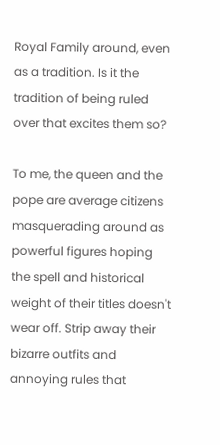Royal Family around, even as a tradition. Is it the tradition of being ruled over that excites them so?

To me, the queen and the pope are average citizens masquerading around as powerful figures hoping the spell and historical weight of their titles doesn't wear off. Strip away their bizarre outfits and annoying rules that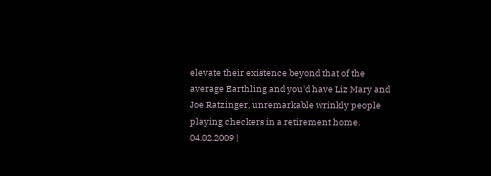elevate their existence beyond that of the average Earthling and you'd have Liz Mary and Joe Ratzinger, unremarkable wrinkly people playing checkers in a retirement home.
04.02.2009 |